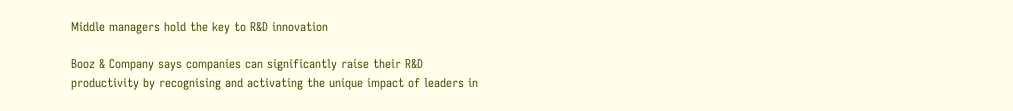Middle managers hold the key to R&D innovation

Booz & Company says companies can significantly raise their R&D productivity by recognising and activating the unique impact of leaders in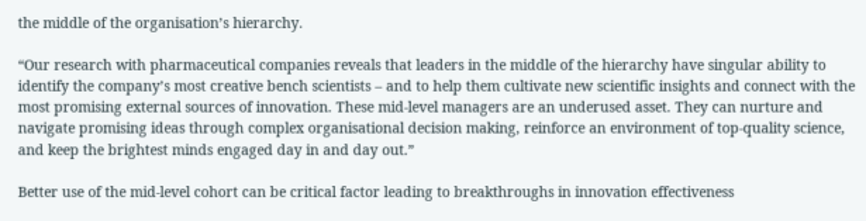the middle of the organisation’s hierarchy.

“Our research with pharmaceutical companies reveals that leaders in the middle of the hierarchy have singular ability to identify the company’s most creative bench scientists – and to help them cultivate new scientific insights and connect with the most promising external sources of innovation. These mid-level managers are an underused asset. They can nurture and navigate promising ideas through complex organisational decision making, reinforce an environment of top-quality science, and keep the brightest minds engaged day in and day out.”

Better use of the mid-level cohort can be critical factor leading to breakthroughs in innovation effectiveness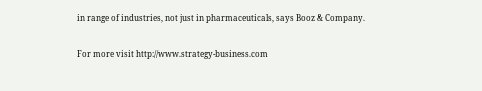in range of industries, not just in pharmaceuticals, says Booz & Company.

For more visit http://www.strategy-business.com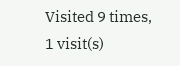Visited 9 times, 1 visit(s)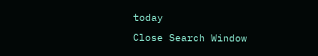today
Close Search Window